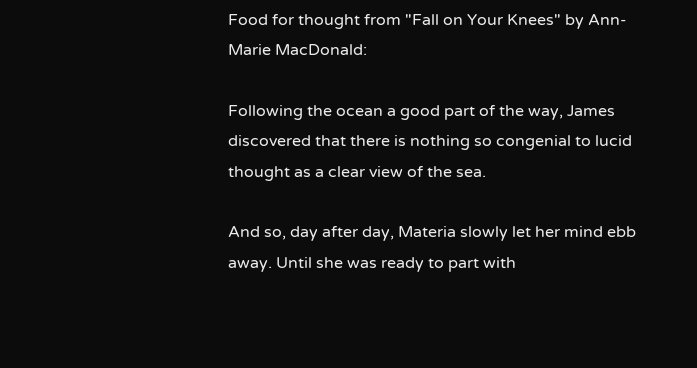Food for thought from "Fall on Your Knees" by Ann-Marie MacDonald:

Following the ocean a good part of the way, James discovered that there is nothing so congenial to lucid thought as a clear view of the sea.

And so, day after day, Materia slowly let her mind ebb away. Until she was ready to part with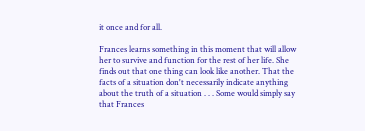it once and for all.

Frances learns something in this moment that will allow her to survive and function for the rest of her life. She finds out that one thing can look like another. That the facts of a situation don't necessarily indicate anything about the truth of a situation . . . Some would simply say that Frances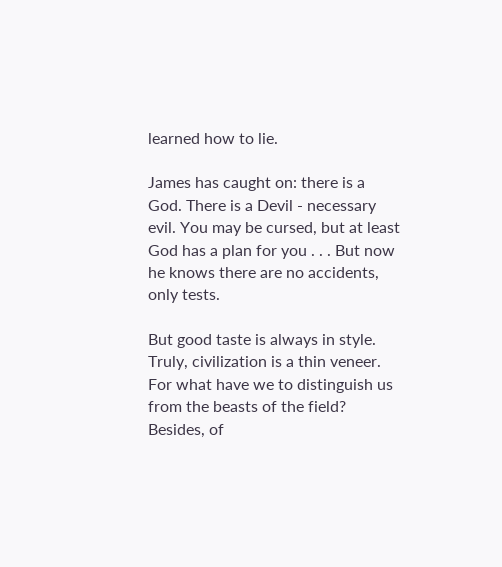learned how to lie.

James has caught on: there is a God. There is a Devil - necessary evil. You may be cursed, but at least God has a plan for you . . . But now he knows there are no accidents, only tests.

But good taste is always in style. Truly, civilization is a thin veneer. For what have we to distinguish us from the beasts of the field? Besides, of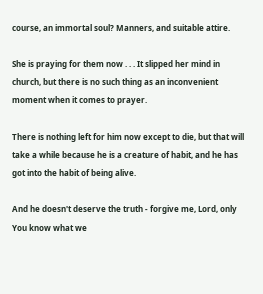course, an immortal soul? Manners, and suitable attire.

She is praying for them now . . . It slipped her mind in church, but there is no such thing as an inconvenient moment when it comes to prayer.

There is nothing left for him now except to die, but that will take a while because he is a creature of habit, and he has got into the habit of being alive.

And he doesn't deserve the truth - forgive me, Lord, only You know what we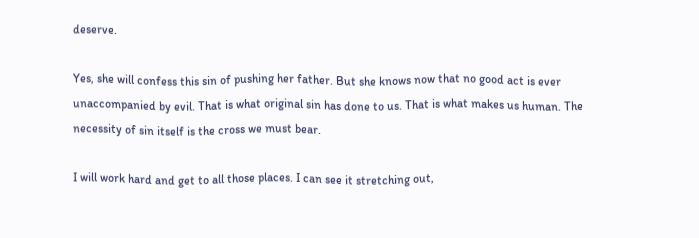deserve.

Yes, she will confess this sin of pushing her father. But she knows now that no good act is ever unaccompanied by evil. That is what original sin has done to us. That is what makes us human. The necessity of sin itself is the cross we must bear.

I will work hard and get to all those places. I can see it stretching out,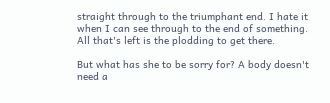straight through to the triumphant end. I hate it when I can see through to the end of something. All that's left is the plodding to get there.

But what has she to be sorry for? A body doesn't need a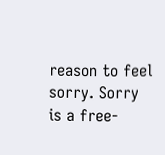reason to feel sorry. Sorry is a free-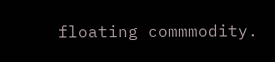floating commmodity.